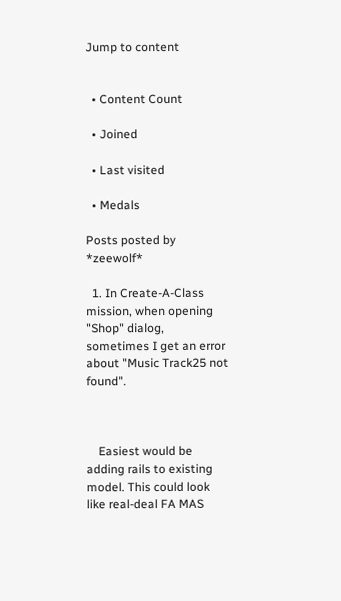Jump to content


  • Content Count

  • Joined

  • Last visited

  • Medals

Posts posted by *zeewolf*

  1. In Create-A-Class mission, when opening "Shop" dialog, sometimes I get an error about "Music Track25 not found".



    Easiest would be adding rails to existing model. This could look like real-deal FA MAS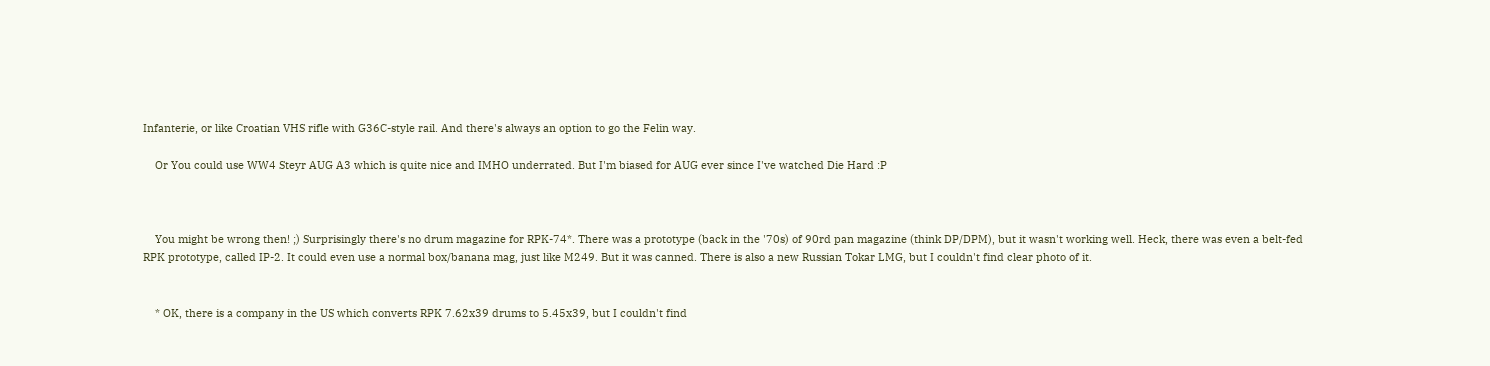Infanterie, or like Croatian VHS rifle with G36C-style rail. And there's always an option to go the Felin way.

    Or You could use WW4 Steyr AUG A3 which is quite nice and IMHO underrated. But I'm biased for AUG ever since I've watched Die Hard :P



    You might be wrong then! ;) Surprisingly there's no drum magazine for RPK-74*. There was a prototype (back in the '70s) of 90rd pan magazine (think DP/DPM), but it wasn't working well. Heck, there was even a belt-fed RPK prototype, called IP-2. It could even use a normal box/banana mag, just like M249. But it was canned. There is also a new Russian Tokar LMG, but I couldn't find clear photo of it.


    * OK, there is a company in the US which converts RPK 7.62x39 drums to 5.45x39, but I couldn't find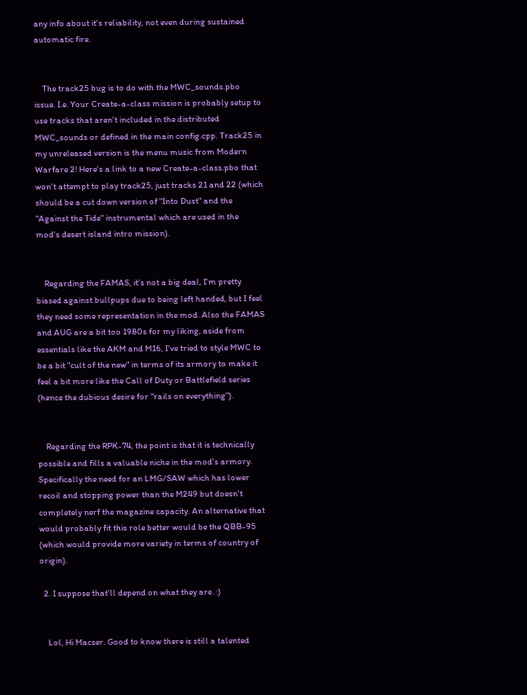any info about it's reliability, not even during sustained automatic fire.


    The track25 bug is to do with the MWC_sounds.pbo issue. I.e. Your Create-a-class mission is probably setup to use tracks that aren't included in the distributed MWC_sounds or defined in the main config.cpp. Track25 in my unreleased version is the menu music from Modern Warfare 2! Here's a link to a new Create-a-class.pbo that won't attempt to play track25, just tracks 21 and 22 (which should be a cut down version of "Into Dust" and the "Against the Tide" instrumental which are used in the mod's desert island intro mission).


    Regarding the FAMAS, it's not a big deal, I'm pretty biased against bullpups due to being left handed, but I feel they need some representation in the mod. Also the FAMAS and AUG are a bit too 1980s for my liking, aside from essentials like the AKM and M16, I've tried to style MWC to be a bit "cult of the new" in terms of its armory to make it feel a bit more like the Call of Duty or Battlefield series (hence the dubious desire for "rails on everything").


    Regarding the RPK-74, the point is that it is technically possible and fills a valuable niche in the mod's armory. Specifically the need for an LMG/SAW which has lower recoil and stopping power than the M249 but doesn't completely nerf the magazine capacity. An alternative that would probably fit this role better would be the QBB-95 (which would provide more variety in terms of country of origin).

  2. I suppose that'll depend on what they are. :)


    Lol, Hi Macser. Good to know there is still a talented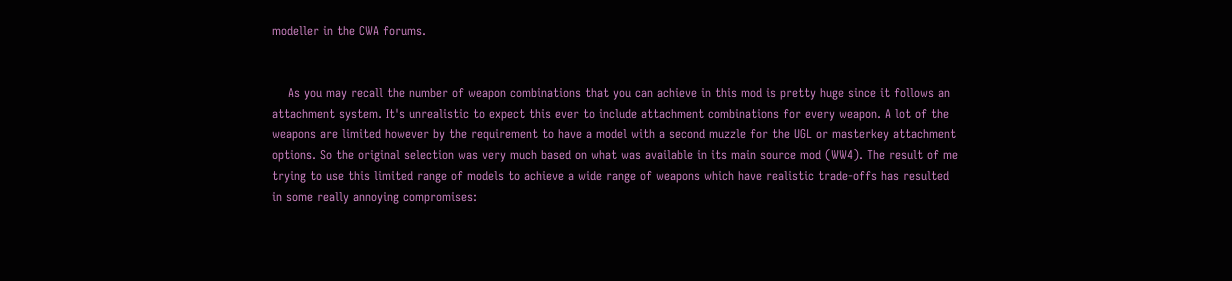modeller in the CWA forums.


    As you may recall the number of weapon combinations that you can achieve in this mod is pretty huge since it follows an attachment system. It's unrealistic to expect this ever to include attachment combinations for every weapon. A lot of the weapons are limited however by the requirement to have a model with a second muzzle for the UGL or masterkey attachment options. So the original selection was very much based on what was available in its main source mod (WW4). The result of me trying to use this limited range of models to achieve a wide range of weapons which have realistic trade-offs has resulted in some really annoying compromises: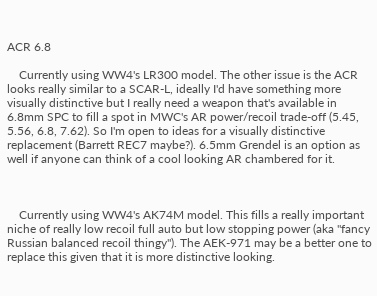ACR 6.8

    Currently using WW4's LR300 model. The other issue is the ACR looks really similar to a SCAR-L, ideally I'd have something more visually distinctive but I really need a weapon that's available in 6.8mm SPC to fill a spot in MWC's AR power/recoil trade-off (5.45, 5.56, 6.8, 7.62). So I'm open to ideas for a visually distinctive replacement (Barrett REC7 maybe?). 6.5mm Grendel is an option as well if anyone can think of a cool looking AR chambered for it.



    Currently using WW4's AK74M model. This fills a really important niche of really low recoil full auto but low stopping power (aka "fancy Russian balanced recoil thingy"). The AEK-971 may be a better one to replace this given that it is more distinctive looking.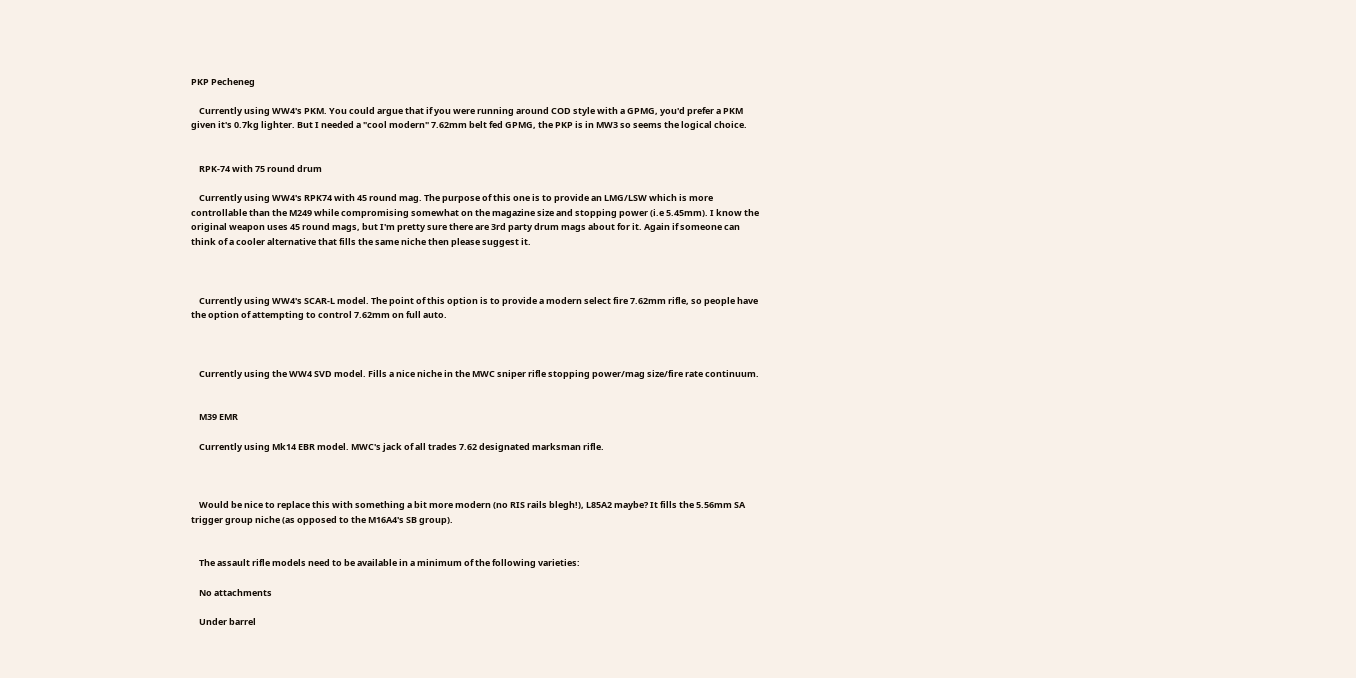PKP Pecheneg

    Currently using WW4's PKM. You could argue that if you were running around COD style with a GPMG, you'd prefer a PKM given it's 0.7kg lighter. But I needed a "cool modern" 7.62mm belt fed GPMG, the PKP is in MW3 so seems the logical choice.


    RPK-74 with 75 round drum

    Currently using WW4's RPK74 with 45 round mag. The purpose of this one is to provide an LMG/LSW which is more controllable than the M249 while compromising somewhat on the magazine size and stopping power (i.e 5.45mm). I know the original weapon uses 45 round mags, but I'm pretty sure there are 3rd party drum mags about for it. Again if someone can think of a cooler alternative that fills the same niche then please suggest it.



    Currently using WW4's SCAR-L model. The point of this option is to provide a modern select fire 7.62mm rifle, so people have the option of attempting to control 7.62mm on full auto.



    Currently using the WW4 SVD model. Fills a nice niche in the MWC sniper rifle stopping power/mag size/fire rate continuum.


    M39 EMR

    Currently using Mk14 EBR model. MWC's jack of all trades 7.62 designated marksman rifle.



    Would be nice to replace this with something a bit more modern (no RIS rails blegh!), L85A2 maybe? It fills the 5.56mm SA trigger group niche (as opposed to the M16A4's SB group).


    The assault rifle models need to be available in a minimum of the following varieties:

    No attachments

    Under barrel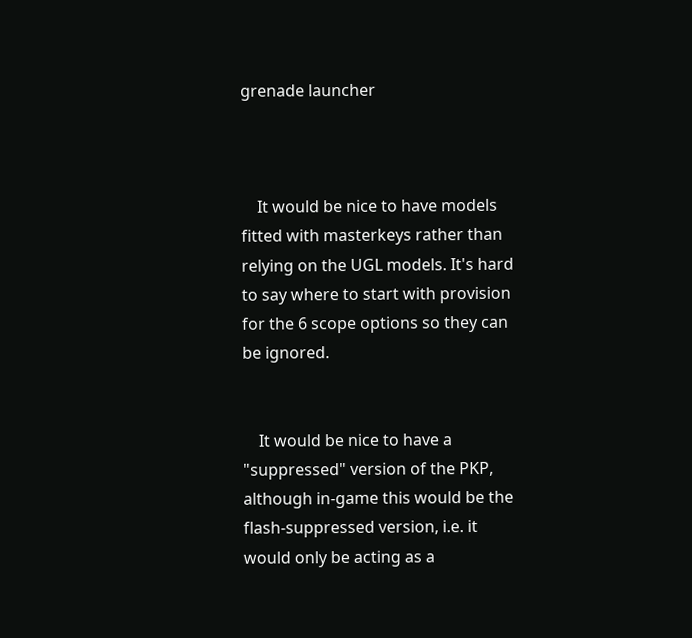grenade launcher



    It would be nice to have models fitted with masterkeys rather than relying on the UGL models. It's hard to say where to start with provision for the 6 scope options so they can be ignored.


    It would be nice to have a "suppressed" version of the PKP, although in-game this would be the flash-suppressed version, i.e. it would only be acting as a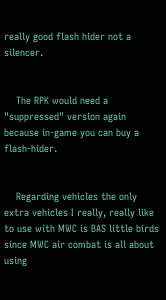really good flash hider not a silencer.


    The RPK would need a "suppressed" version again because in-game you can buy a flash-hider.


    Regarding vehicles the only extra vehicles I really, really like to use with MWC is BAS little birds since MWC air combat is all about using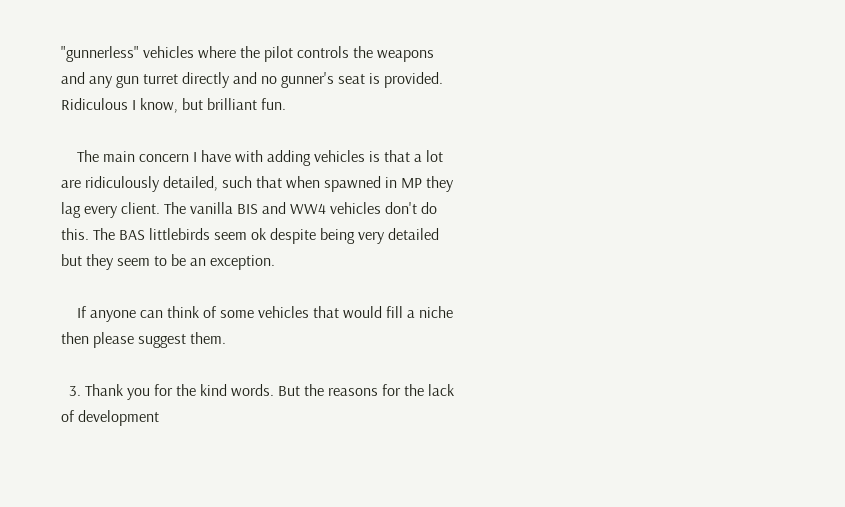"gunnerless" vehicles where the pilot controls the weapons and any gun turret directly and no gunner's seat is provided. Ridiculous I know, but brilliant fun.

    The main concern I have with adding vehicles is that a lot are ridiculously detailed, such that when spawned in MP they lag every client. The vanilla BIS and WW4 vehicles don't do this. The BAS littlebirds seem ok despite being very detailed but they seem to be an exception.

    If anyone can think of some vehicles that would fill a niche then please suggest them.

  3. Thank you for the kind words. But the reasons for the lack of development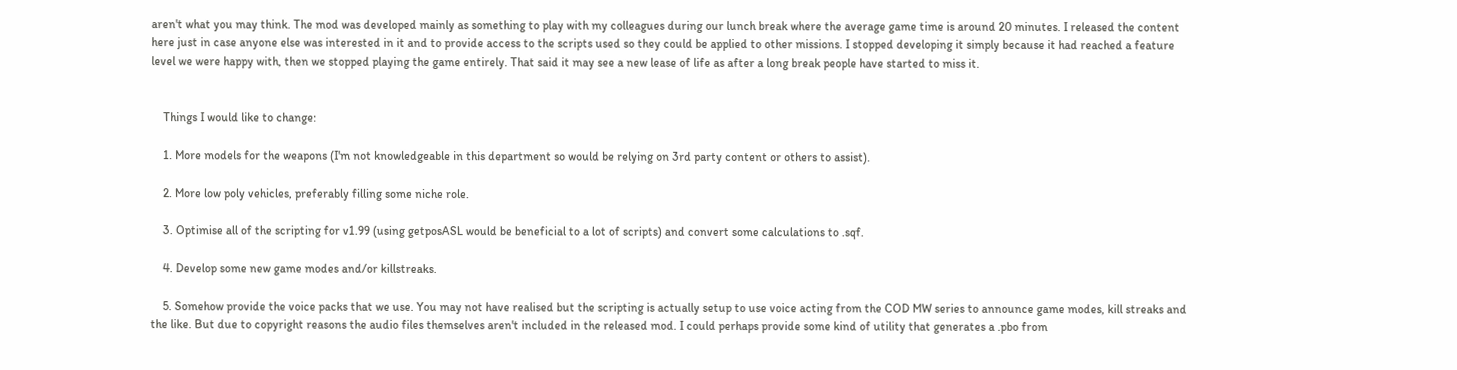aren't what you may think. The mod was developed mainly as something to play with my colleagues during our lunch break where the average game time is around 20 minutes. I released the content here just in case anyone else was interested in it and to provide access to the scripts used so they could be applied to other missions. I stopped developing it simply because it had reached a feature level we were happy with, then we stopped playing the game entirely. That said it may see a new lease of life as after a long break people have started to miss it.


    Things I would like to change:

    1. More models for the weapons (I'm not knowledgeable in this department so would be relying on 3rd party content or others to assist).

    2. More low poly vehicles, preferably filling some niche role.

    3. Optimise all of the scripting for v1.99 (using getposASL would be beneficial to a lot of scripts) and convert some calculations to .sqf.

    4. Develop some new game modes and/or killstreaks.

    5. Somehow provide the voice packs that we use. You may not have realised but the scripting is actually setup to use voice acting from the COD MW series to announce game modes, kill streaks and the like. But due to copyright reasons the audio files themselves aren't included in the released mod. I could perhaps provide some kind of utility that generates a .pbo from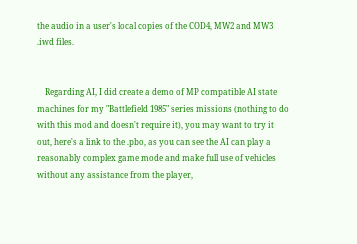the audio in a user's local copies of the COD4, MW2 and MW3 .iwd files.


    Regarding AI, I did create a demo of MP compatible AI state machines for my "Battlefield 1985" series missions (nothing to do with this mod and doesn't require it), you may want to try it out, here's a link to the .pbo, as you can see the AI can play a reasonably complex game mode and make full use of vehicles without any assistance from the player,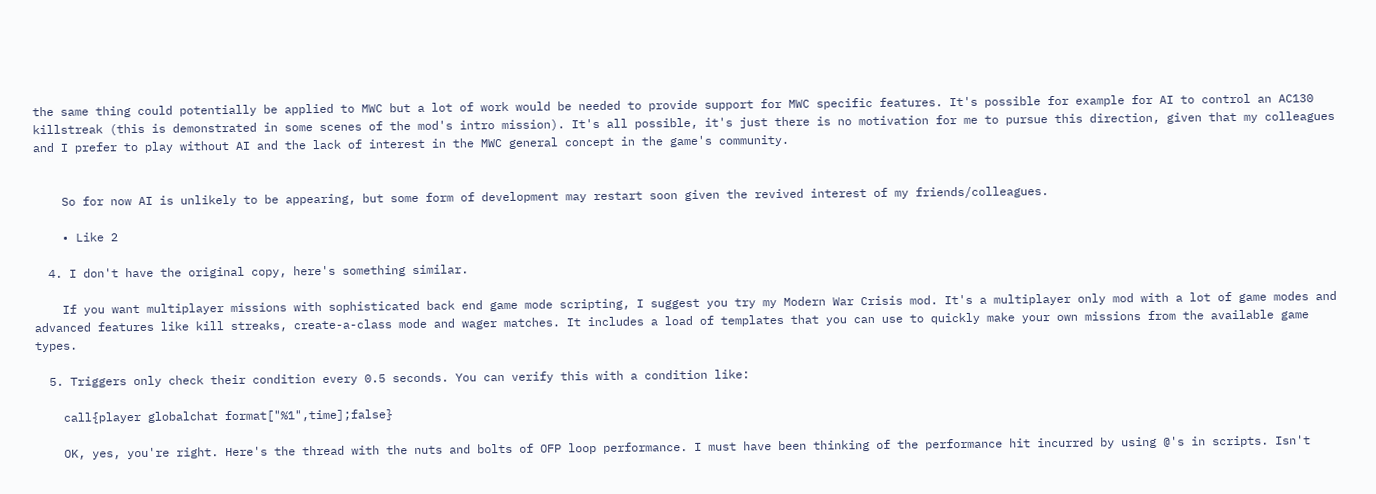the same thing could potentially be applied to MWC but a lot of work would be needed to provide support for MWC specific features. It's possible for example for AI to control an AC130 killstreak (this is demonstrated in some scenes of the mod's intro mission). It's all possible, it's just there is no motivation for me to pursue this direction, given that my colleagues and I prefer to play without AI and the lack of interest in the MWC general concept in the game's community.


    So for now AI is unlikely to be appearing, but some form of development may restart soon given the revived interest of my friends/colleagues.

    • Like 2

  4. I don't have the original copy, here's something similar.

    If you want multiplayer missions with sophisticated back end game mode scripting, I suggest you try my Modern War Crisis mod. It's a multiplayer only mod with a lot of game modes and advanced features like kill streaks, create-a-class mode and wager matches. It includes a load of templates that you can use to quickly make your own missions from the available game types.

  5. Triggers only check their condition every 0.5 seconds. You can verify this with a condition like:

    call{player globalchat format["%1",time];false}

    OK, yes, you're right. Here's the thread with the nuts and bolts of OFP loop performance. I must have been thinking of the performance hit incurred by using @'s in scripts. Isn't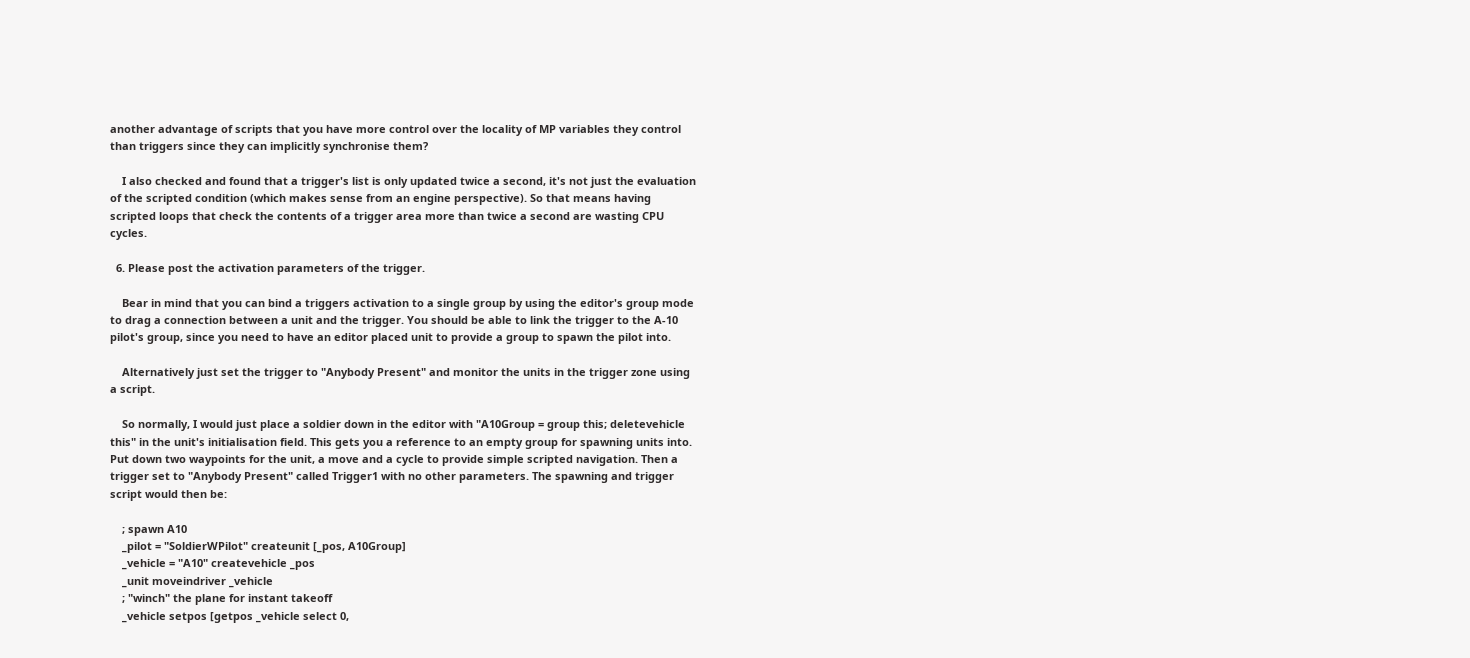another advantage of scripts that you have more control over the locality of MP variables they control than triggers since they can implicitly synchronise them?

    I also checked and found that a trigger's list is only updated twice a second, it's not just the evaluation of the scripted condition (which makes sense from an engine perspective). So that means having scripted loops that check the contents of a trigger area more than twice a second are wasting CPU cycles.

  6. Please post the activation parameters of the trigger.

    Bear in mind that you can bind a triggers activation to a single group by using the editor's group mode to drag a connection between a unit and the trigger. You should be able to link the trigger to the A-10 pilot's group, since you need to have an editor placed unit to provide a group to spawn the pilot into.

    Alternatively just set the trigger to "Anybody Present" and monitor the units in the trigger zone using a script.

    So normally, I would just place a soldier down in the editor with "A10Group = group this; deletevehicle this" in the unit's initialisation field. This gets you a reference to an empty group for spawning units into. Put down two waypoints for the unit, a move and a cycle to provide simple scripted navigation. Then a trigger set to "Anybody Present" called Trigger1 with no other parameters. The spawning and trigger script would then be:

    ; spawn A10
    _pilot = "SoldierWPilot" createunit [_pos, A10Group]
    _vehicle = "A10" createvehicle _pos
    _unit moveindriver _vehicle
    ; "winch" the plane for instant takeoff
    _vehicle setpos [getpos _vehicle select 0,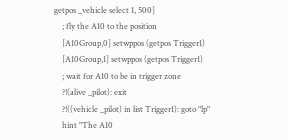getpos _vehicle select 1, 500]
    ; fly the A10 to the position
    [A10Group,0] setwppos (getpos Trigger1)
    [A10Group,1] setwppos (getpos Trigger1)
    ; wait for A10 to be in trigger zone
    ?!(alive _pilot): exit
    ?!((vehicle _pilot) in list Trigger1): goto "lp"
    hint "The A10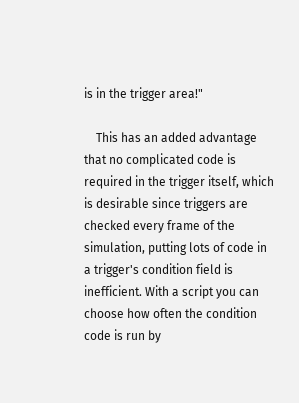is in the trigger area!"

    This has an added advantage that no complicated code is required in the trigger itself, which is desirable since triggers are checked every frame of the simulation, putting lots of code in a trigger's condition field is inefficient. With a script you can choose how often the condition code is run by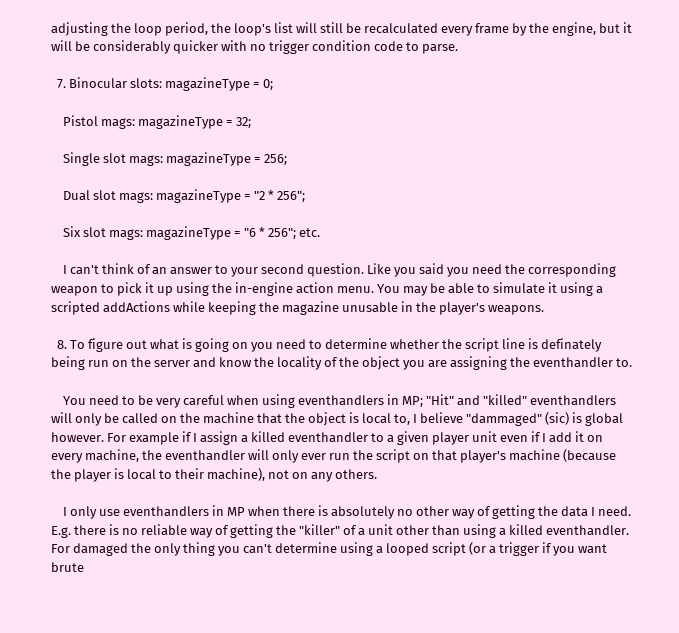adjusting the loop period, the loop's list will still be recalculated every frame by the engine, but it will be considerably quicker with no trigger condition code to parse.

  7. Binocular slots: magazineType = 0;

    Pistol mags: magazineType = 32;

    Single slot mags: magazineType = 256;

    Dual slot mags: magazineType = "2 * 256";

    Six slot mags: magazineType = "6 * 256"; etc.

    I can't think of an answer to your second question. Like you said you need the corresponding weapon to pick it up using the in-engine action menu. You may be able to simulate it using a scripted addActions while keeping the magazine unusable in the player's weapons.

  8. To figure out what is going on you need to determine whether the script line is definately being run on the server and know the locality of the object you are assigning the eventhandler to.

    You need to be very careful when using eventhandlers in MP; "Hit" and "killed" eventhandlers will only be called on the machine that the object is local to, I believe "dammaged" (sic) is global however. For example if I assign a killed eventhandler to a given player unit even if I add it on every machine, the eventhandler will only ever run the script on that player's machine (because the player is local to their machine), not on any others.

    I only use eventhandlers in MP when there is absolutely no other way of getting the data I need. E.g. there is no reliable way of getting the "killer" of a unit other than using a killed eventhandler. For damaged the only thing you can't determine using a looped script (or a trigger if you want brute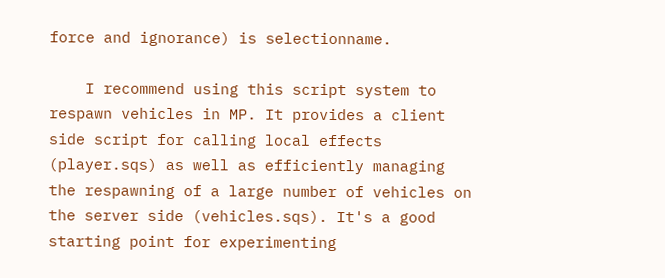force and ignorance) is selectionname.

    I recommend using this script system to respawn vehicles in MP. It provides a client side script for calling local effects (player.sqs) as well as efficiently managing the respawning of a large number of vehicles on the server side (vehicles.sqs). It's a good starting point for experimenting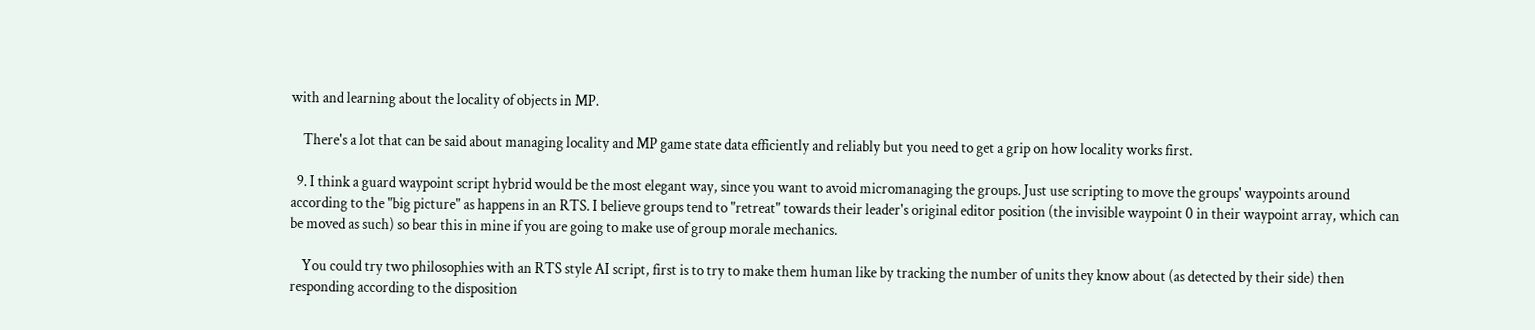with and learning about the locality of objects in MP.

    There's a lot that can be said about managing locality and MP game state data efficiently and reliably but you need to get a grip on how locality works first.

  9. I think a guard waypoint script hybrid would be the most elegant way, since you want to avoid micromanaging the groups. Just use scripting to move the groups' waypoints around according to the "big picture" as happens in an RTS. I believe groups tend to "retreat" towards their leader's original editor position (the invisible waypoint 0 in their waypoint array, which can be moved as such) so bear this in mine if you are going to make use of group morale mechanics.

    You could try two philosophies with an RTS style AI script, first is to try to make them human like by tracking the number of units they know about (as detected by their side) then responding according to the disposition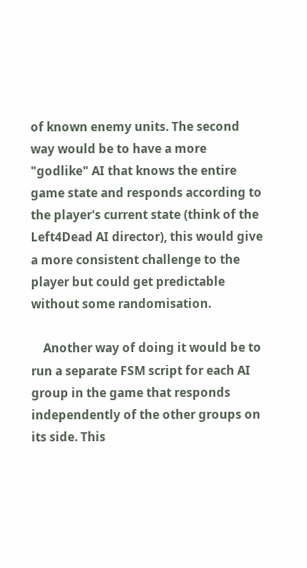of known enemy units. The second way would be to have a more "godlike" AI that knows the entire game state and responds according to the player's current state (think of the Left4Dead AI director), this would give a more consistent challenge to the player but could get predictable without some randomisation.

    Another way of doing it would be to run a separate FSM script for each AI group in the game that responds independently of the other groups on its side. This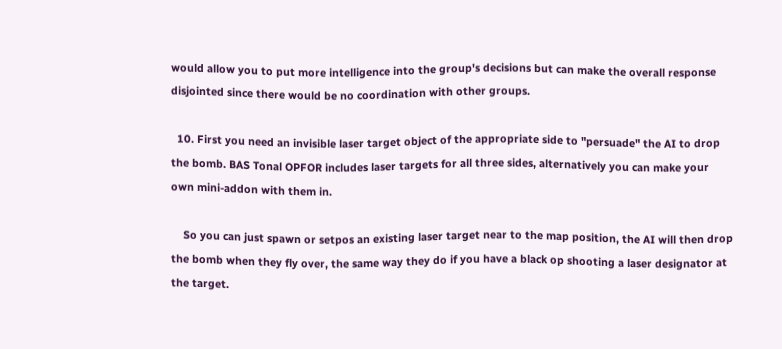would allow you to put more intelligence into the group's decisions but can make the overall response disjointed since there would be no coordination with other groups.

  10. First you need an invisible laser target object of the appropriate side to "persuade" the AI to drop the bomb. BAS Tonal OPFOR includes laser targets for all three sides, alternatively you can make your own mini-addon with them in.

    So you can just spawn or setpos an existing laser target near to the map position, the AI will then drop the bomb when they fly over, the same way they do if you have a black op shooting a laser designator at the target.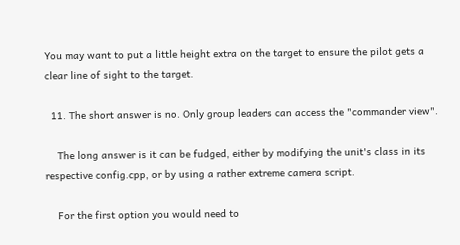You may want to put a little height extra on the target to ensure the pilot gets a clear line of sight to the target.

  11. The short answer is no. Only group leaders can access the "commander view".

    The long answer is it can be fudged, either by modifying the unit's class in its respective config.cpp, or by using a rather extreme camera script.

    For the first option you would need to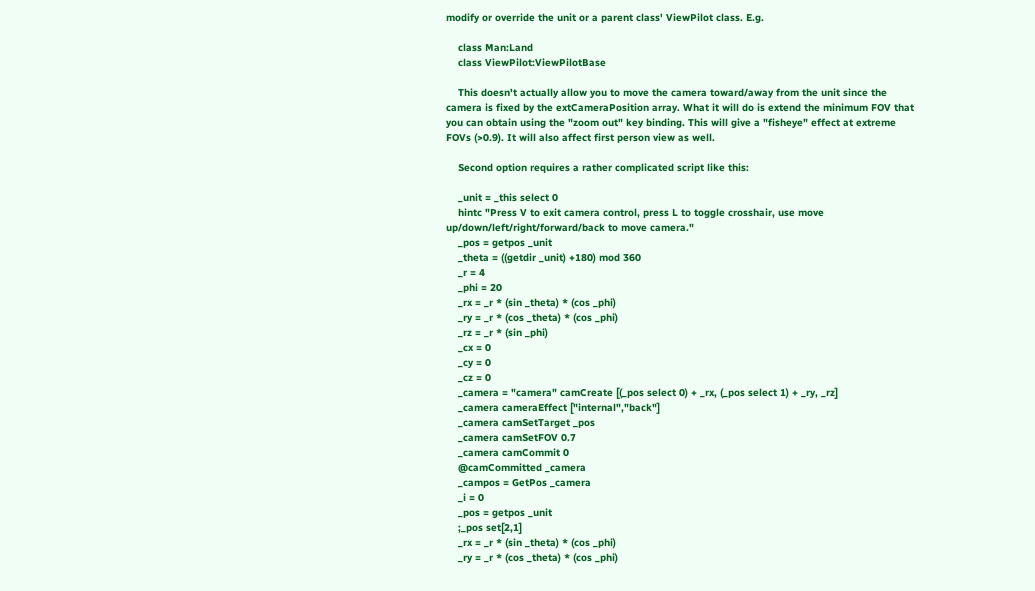modify or override the unit or a parent class' ViewPilot class. E.g.

    class Man:Land
    class ViewPilot:ViewPilotBase

    This doesn't actually allow you to move the camera toward/away from the unit since the camera is fixed by the extCameraPosition array. What it will do is extend the minimum FOV that you can obtain using the "zoom out" key binding. This will give a "fisheye" effect at extreme FOVs (>0.9). It will also affect first person view as well.

    Second option requires a rather complicated script like this:

    _unit = _this select 0
    hintc "Press V to exit camera control, press L to toggle crosshair, use move up/down/left/right/forward/back to move camera."
    _pos = getpos _unit
    _theta = ((getdir _unit) +180) mod 360
    _r = 4
    _phi = 20
    _rx = _r * (sin _theta) * (cos _phi)
    _ry = _r * (cos _theta) * (cos _phi)
    _rz = _r * (sin _phi)
    _cx = 0
    _cy = 0
    _cz = 0
    _camera = "camera" camCreate [(_pos select 0) + _rx, (_pos select 1) + _ry, _rz]
    _camera cameraEffect ["internal","back"]
    _camera camSetTarget _pos
    _camera camSetFOV 0.7
    _camera camCommit 0
    @camCommitted _camera
    _campos = GetPos _camera
    _i = 0
    _pos = getpos _unit
    ;_pos set[2,1]
    _rx = _r * (sin _theta) * (cos _phi)
    _ry = _r * (cos _theta) * (cos _phi)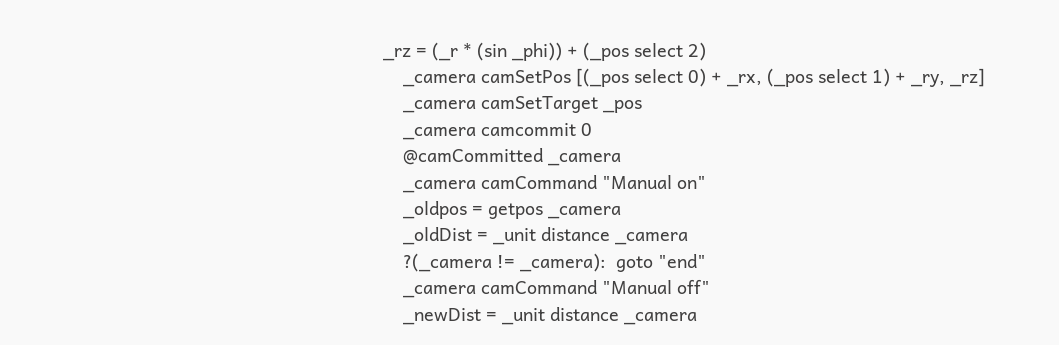_rz = (_r * (sin _phi)) + (_pos select 2)
    _camera camSetPos [(_pos select 0) + _rx, (_pos select 1) + _ry, _rz]
    _camera camSetTarget _pos
    _camera camcommit 0
    @camCommitted _camera
    _camera camCommand "Manual on"
    _oldpos = getpos _camera
    _oldDist = _unit distance _camera
    ?(_camera != _camera):  goto "end"
    _camera camCommand "Manual off"
    _newDist = _unit distance _camera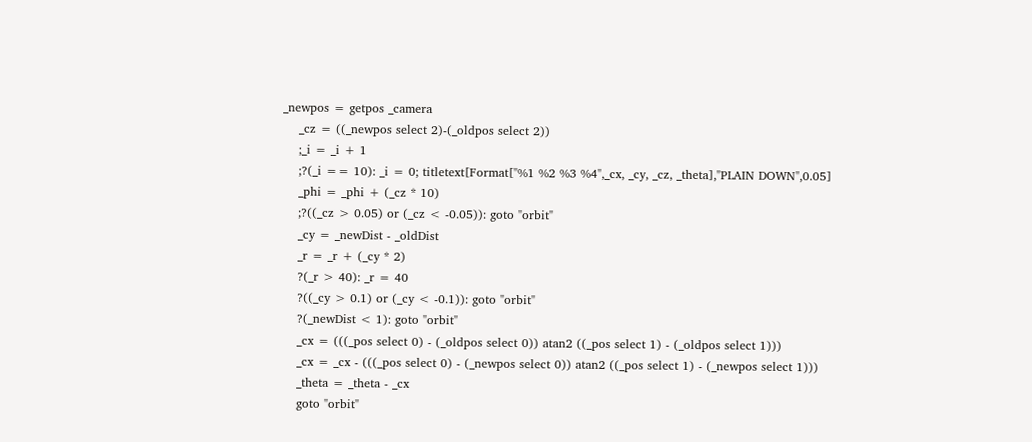_newpos = getpos _camera
    _cz = ((_newpos select 2)-(_oldpos select 2))
    ;_i = _i + 1
    ;?(_i == 10): _i = 0; titletext[Format["%1 %2 %3 %4",_cx, _cy, _cz, _theta],"PLAIN DOWN",0.05]
    _phi = _phi + (_cz * 10)
    ;?((_cz > 0.05) or (_cz < -0.05)): goto "orbit"
    _cy = _newDist - _oldDist
    _r = _r + (_cy * 2)
    ?(_r > 40): _r = 40
    ?((_cy > 0.1) or (_cy < -0.1)): goto "orbit"
    ?(_newDist < 1): goto "orbit"
    _cx = (((_pos select 0) - (_oldpos select 0)) atan2 ((_pos select 1) - (_oldpos select 1)))
    _cx = _cx - (((_pos select 0) - (_newpos select 0)) atan2 ((_pos select 1) - (_newpos select 1)))
    _theta = _theta - _cx
    goto "orbit"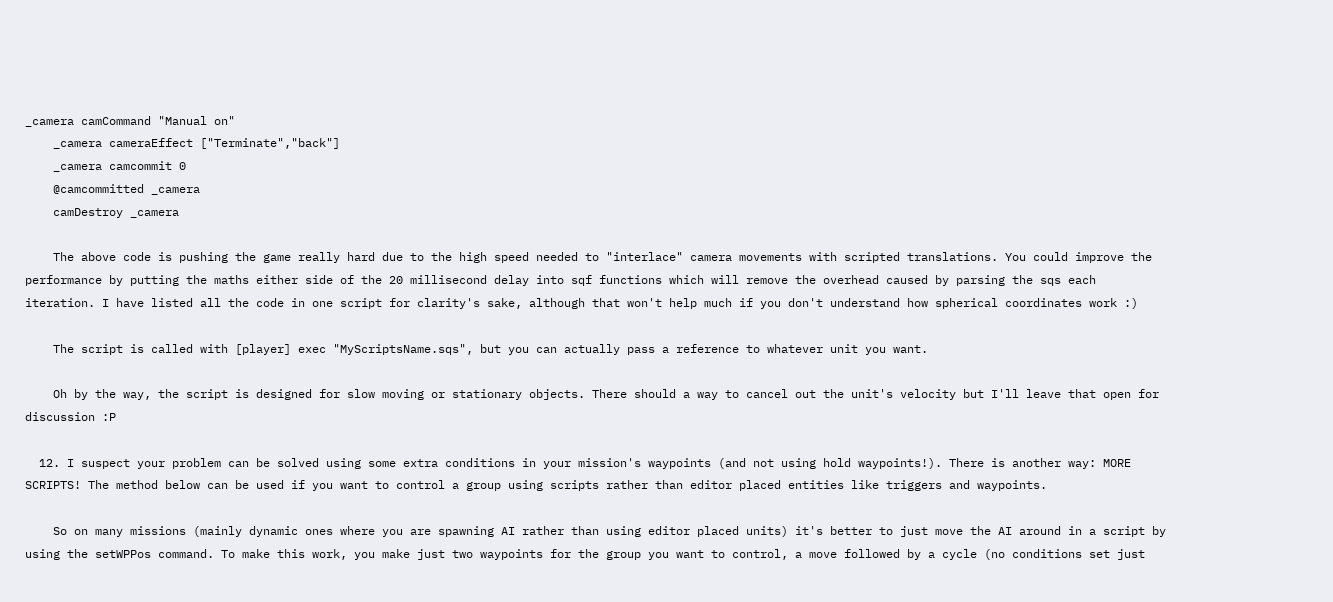_camera camCommand "Manual on"
    _camera cameraEffect ["Terminate","back"]
    _camera camcommit 0
    @camcommitted _camera
    camDestroy _camera

    The above code is pushing the game really hard due to the high speed needed to "interlace" camera movements with scripted translations. You could improve the performance by putting the maths either side of the 20 millisecond delay into sqf functions which will remove the overhead caused by parsing the sqs each iteration. I have listed all the code in one script for clarity's sake, although that won't help much if you don't understand how spherical coordinates work :)

    The script is called with [player] exec "MyScriptsName.sqs", but you can actually pass a reference to whatever unit you want.

    Oh by the way, the script is designed for slow moving or stationary objects. There should a way to cancel out the unit's velocity but I'll leave that open for discussion :P

  12. I suspect your problem can be solved using some extra conditions in your mission's waypoints (and not using hold waypoints!). There is another way: MORE SCRIPTS! The method below can be used if you want to control a group using scripts rather than editor placed entities like triggers and waypoints.

    So on many missions (mainly dynamic ones where you are spawning AI rather than using editor placed units) it's better to just move the AI around in a script by using the setWPPos command. To make this work, you make just two waypoints for the group you want to control, a move followed by a cycle (no conditions set just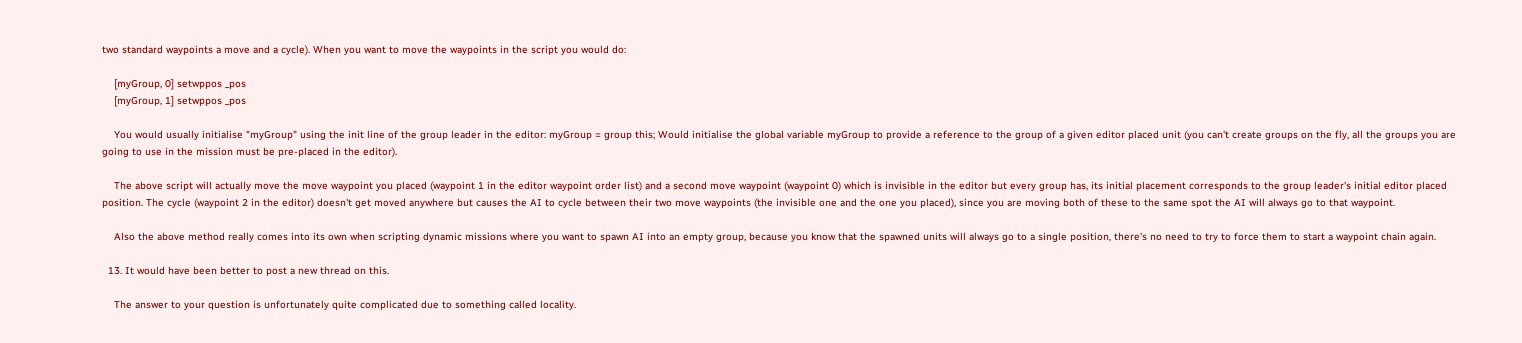two standard waypoints a move and a cycle). When you want to move the waypoints in the script you would do:

    [myGroup, 0] setwppos _pos
    [myGroup, 1] setwppos _pos

    You would usually initialise "myGroup" using the init line of the group leader in the editor: myGroup = group this; Would initialise the global variable myGroup to provide a reference to the group of a given editor placed unit (you can't create groups on the fly, all the groups you are going to use in the mission must be pre-placed in the editor).

    The above script will actually move the move waypoint you placed (waypoint 1 in the editor waypoint order list) and a second move waypoint (waypoint 0) which is invisible in the editor but every group has, its initial placement corresponds to the group leader's initial editor placed position. The cycle (waypoint 2 in the editor) doesn't get moved anywhere but causes the AI to cycle between their two move waypoints (the invisible one and the one you placed), since you are moving both of these to the same spot the AI will always go to that waypoint.

    Also the above method really comes into its own when scripting dynamic missions where you want to spawn AI into an empty group, because you know that the spawned units will always go to a single position, there's no need to try to force them to start a waypoint chain again.

  13. It would have been better to post a new thread on this.

    The answer to your question is unfortunately quite complicated due to something called locality.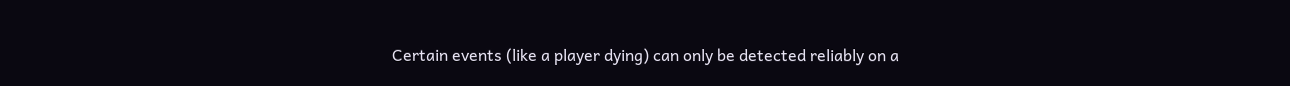Certain events (like a player dying) can only be detected reliably on a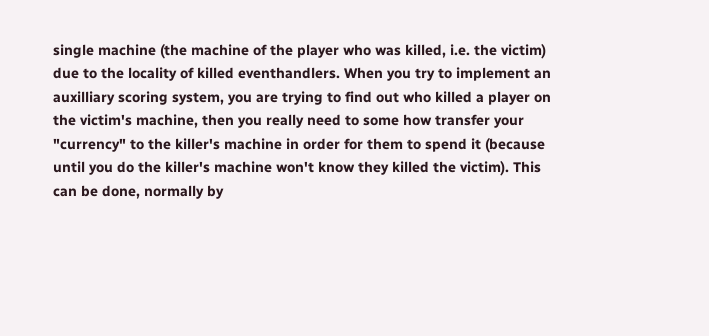single machine (the machine of the player who was killed, i.e. the victim) due to the locality of killed eventhandlers. When you try to implement an auxilliary scoring system, you are trying to find out who killed a player on the victim's machine, then you really need to some how transfer your "currency" to the killer's machine in order for them to spend it (because until you do the killer's machine won't know they killed the victim). This can be done, normally by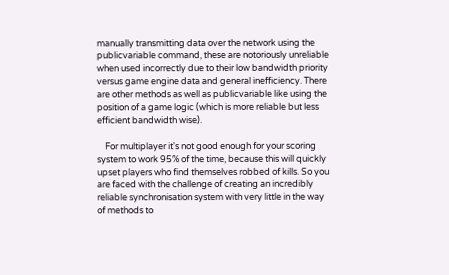manually transmitting data over the network using the publicvariable command, these are notoriously unreliable when used incorrectly due to their low bandwidth priority versus game engine data and general inefficiency. There are other methods as well as publicvariable like using the position of a game logic (which is more reliable but less efficient bandwidth wise).

    For multiplayer it's not good enough for your scoring system to work 95% of the time, because this will quickly upset players who find themselves robbed of kills. So you are faced with the challenge of creating an incredibly reliable synchronisation system with very little in the way of methods to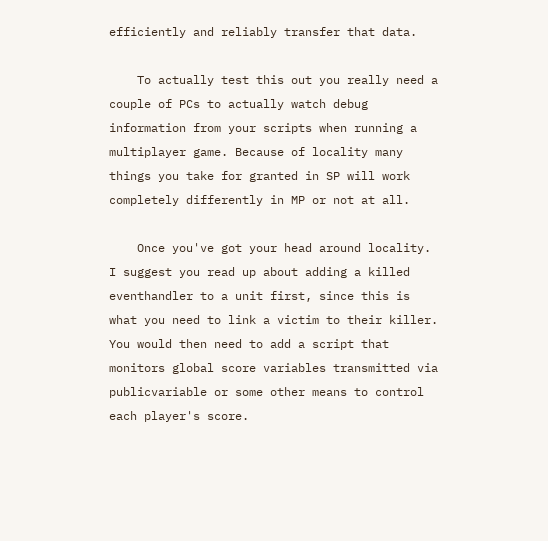efficiently and reliably transfer that data.

    To actually test this out you really need a couple of PCs to actually watch debug information from your scripts when running a multiplayer game. Because of locality many things you take for granted in SP will work completely differently in MP or not at all.

    Once you've got your head around locality. I suggest you read up about adding a killed eventhandler to a unit first, since this is what you need to link a victim to their killer. You would then need to add a script that monitors global score variables transmitted via publicvariable or some other means to control each player's score.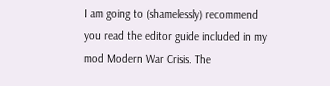I am going to (shamelessly) recommend you read the editor guide included in my mod Modern War Crisis. The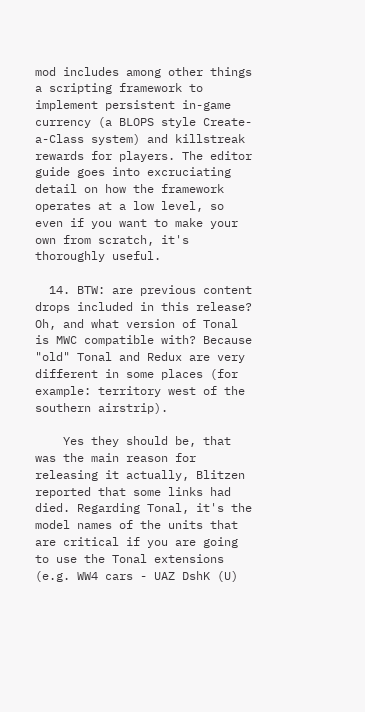mod includes among other things a scripting framework to implement persistent in-game currency (a BLOPS style Create-a-Class system) and killstreak rewards for players. The editor guide goes into excruciating detail on how the framework operates at a low level, so even if you want to make your own from scratch, it's thoroughly useful.

  14. BTW: are previous content drops included in this release? Oh, and what version of Tonal is MWC compatible with? Because "old" Tonal and Redux are very different in some places (for example: territory west of the southern airstrip).

    Yes they should be, that was the main reason for releasing it actually, Blitzen reported that some links had died. Regarding Tonal, it's the model names of the units that are critical if you are going to use the Tonal extensions (e.g. WW4 cars - UAZ DshK (U)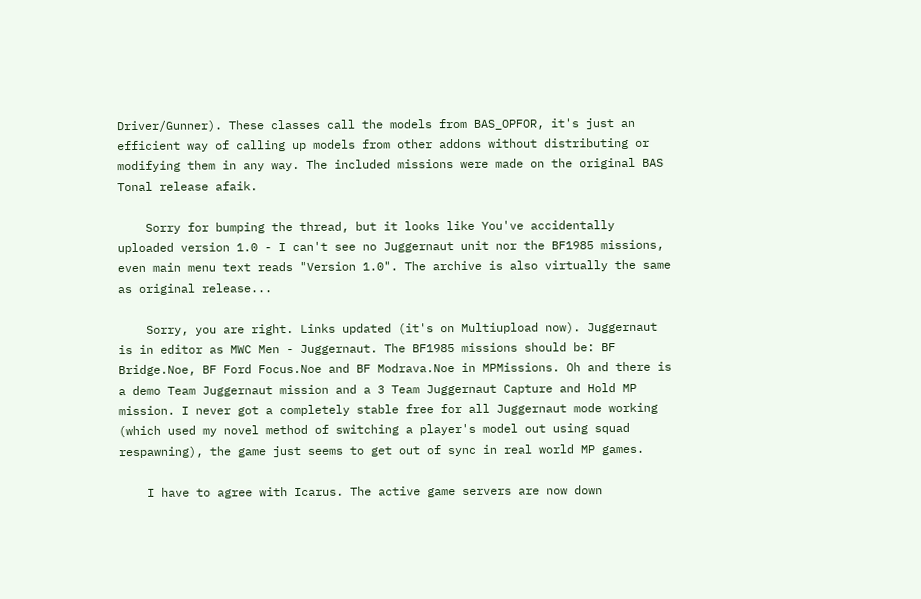Driver/Gunner). These classes call the models from BAS_OPFOR, it's just an efficient way of calling up models from other addons without distributing or modifying them in any way. The included missions were made on the original BAS Tonal release afaik.

    Sorry for bumping the thread, but it looks like You've accidentally uploaded version 1.0 - I can't see no Juggernaut unit nor the BF1985 missions, even main menu text reads "Version 1.0". The archive is also virtually the same as original release...

    Sorry, you are right. Links updated (it's on Multiupload now). Juggernaut is in editor as MWC Men - Juggernaut. The BF1985 missions should be: BF Bridge.Noe, BF Ford Focus.Noe and BF Modrava.Noe in MPMissions. Oh and there is a demo Team Juggernaut mission and a 3 Team Juggernaut Capture and Hold MP mission. I never got a completely stable free for all Juggernaut mode working (which used my novel method of switching a player's model out using squad respawning), the game just seems to get out of sync in real world MP games.

    I have to agree with Icarus. The active game servers are now down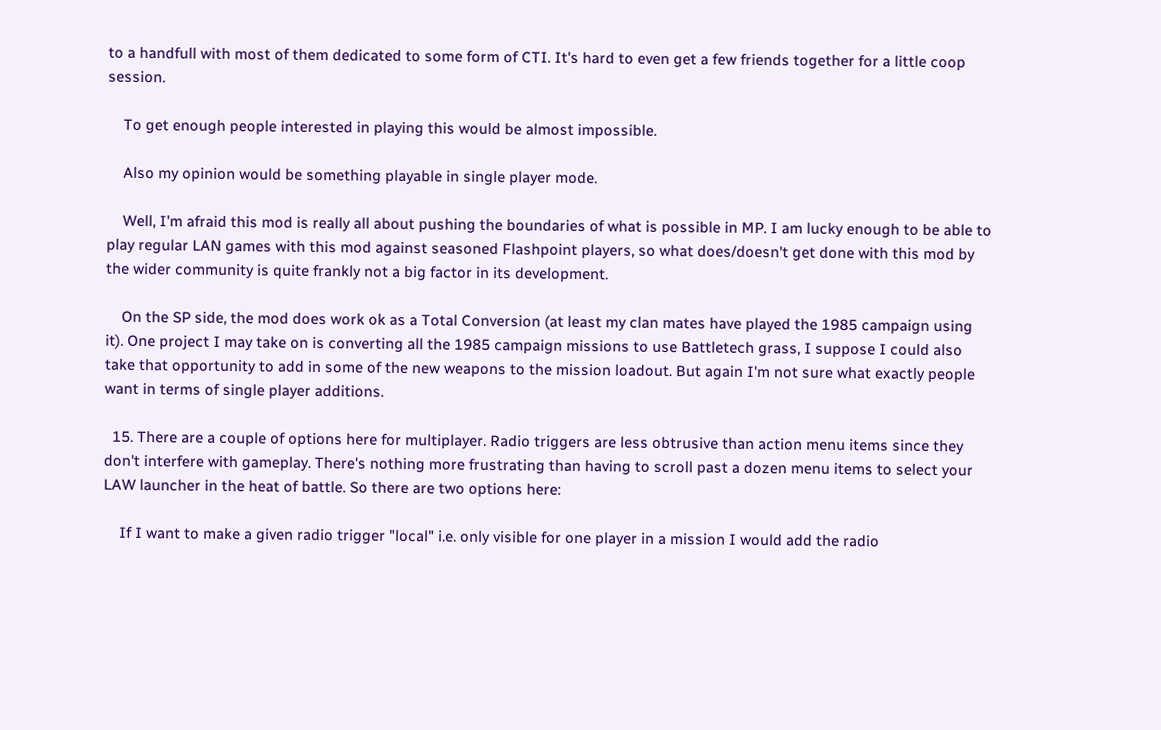to a handfull with most of them dedicated to some form of CTI. It's hard to even get a few friends together for a little coop session.

    To get enough people interested in playing this would be almost impossible.

    Also my opinion would be something playable in single player mode.

    Well, I'm afraid this mod is really all about pushing the boundaries of what is possible in MP. I am lucky enough to be able to play regular LAN games with this mod against seasoned Flashpoint players, so what does/doesn't get done with this mod by the wider community is quite frankly not a big factor in its development.

    On the SP side, the mod does work ok as a Total Conversion (at least my clan mates have played the 1985 campaign using it). One project I may take on is converting all the 1985 campaign missions to use Battletech grass, I suppose I could also take that opportunity to add in some of the new weapons to the mission loadout. But again I'm not sure what exactly people want in terms of single player additions.

  15. There are a couple of options here for multiplayer. Radio triggers are less obtrusive than action menu items since they don't interfere with gameplay. There's nothing more frustrating than having to scroll past a dozen menu items to select your LAW launcher in the heat of battle. So there are two options here:

    If I want to make a given radio trigger "local" i.e. only visible for one player in a mission I would add the radio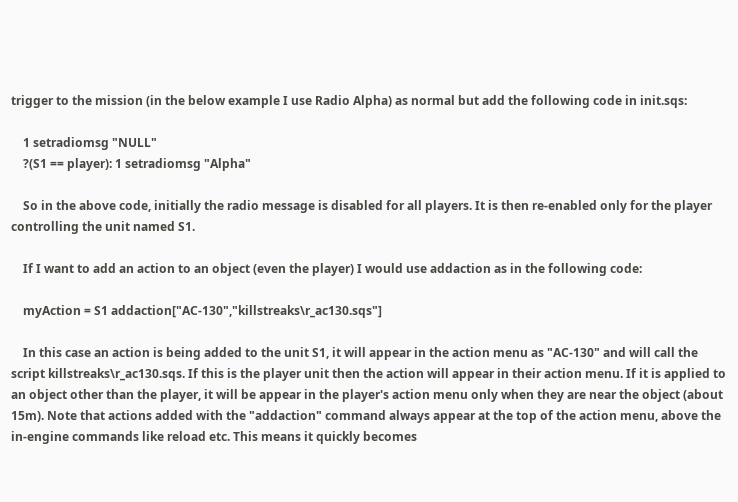trigger to the mission (in the below example I use Radio Alpha) as normal but add the following code in init.sqs:

    1 setradiomsg "NULL"
    ?(S1 == player): 1 setradiomsg "Alpha"

    So in the above code, initially the radio message is disabled for all players. It is then re-enabled only for the player controlling the unit named S1.

    If I want to add an action to an object (even the player) I would use addaction as in the following code:

    myAction = S1 addaction["AC-130","killstreaks\r_ac130.sqs"]

    In this case an action is being added to the unit S1, it will appear in the action menu as "AC-130" and will call the script killstreaks\r_ac130.sqs. If this is the player unit then the action will appear in their action menu. If it is applied to an object other than the player, it will be appear in the player's action menu only when they are near the object (about 15m). Note that actions added with the "addaction" command always appear at the top of the action menu, above the in-engine commands like reload etc. This means it quickly becomes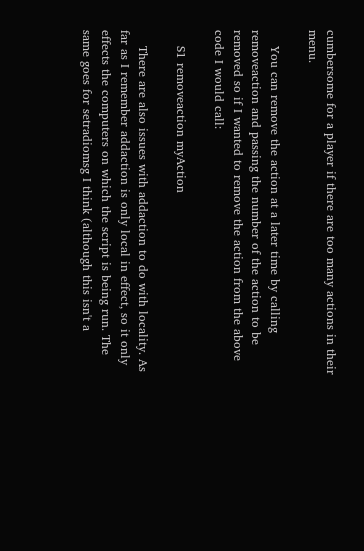cumbersome for a player if there are too many actions in their menu.

    You can remove the action at a later time by calling removeaction and passing the number of the action to be removed so if I wanted to remove the action from the above code I would call:

    S1 removeaction myAction

    There are also issues with addaction to do with locality. As far as I remember addaction is only local in effect, so it only effects the computers on which the script is being run. The same goes for setradiomsg I think (although this isn't a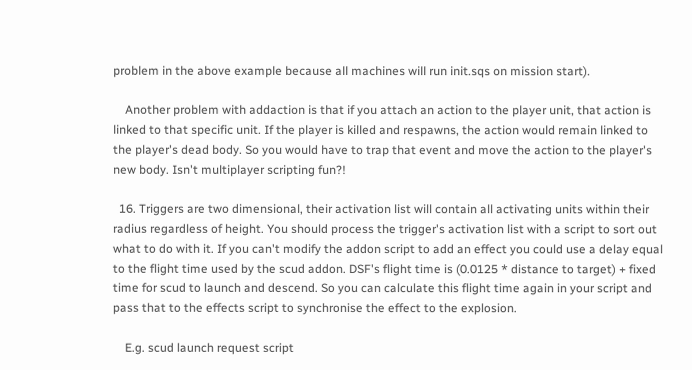problem in the above example because all machines will run init.sqs on mission start).

    Another problem with addaction is that if you attach an action to the player unit, that action is linked to that specific unit. If the player is killed and respawns, the action would remain linked to the player's dead body. So you would have to trap that event and move the action to the player's new body. Isn't multiplayer scripting fun?!

  16. Triggers are two dimensional, their activation list will contain all activating units within their radius regardless of height. You should process the trigger's activation list with a script to sort out what to do with it. If you can't modify the addon script to add an effect you could use a delay equal to the flight time used by the scud addon. DSF's flight time is (0.0125 * distance to target) + fixed time for scud to launch and descend. So you can calculate this flight time again in your script and pass that to the effects script to synchronise the effect to the explosion.

    E.g. scud launch request script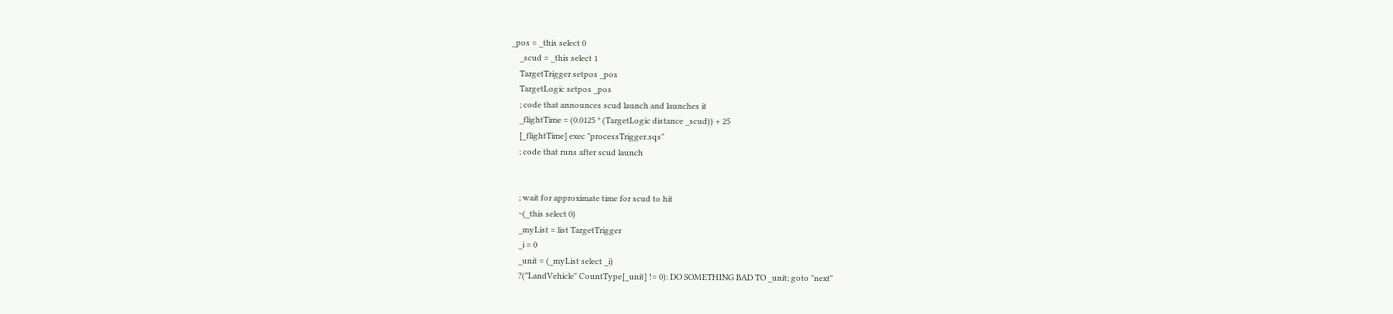_pos = _this select 0
    _scud = _this select 1
    TargetTrigger setpos _pos
    TargetLogic setpos _pos
    ; code that announces scud launch and launches it
    _flightTime = (0.0125 * (TargetLogic distance _scud)) + 25
    [_flightTime] exec "processTrigger.sqs"
    ; code that runs after scud launch


    ; wait for approximate time for scud to hit
    ~(_this select 0)
    _myList = list TargetTrigger
    _i = 0
    _unit = (_myList select _i)
    ?("LandVehicle" CountType[_unit] != 0): DO SOMETHING BAD TO _unit; goto "next"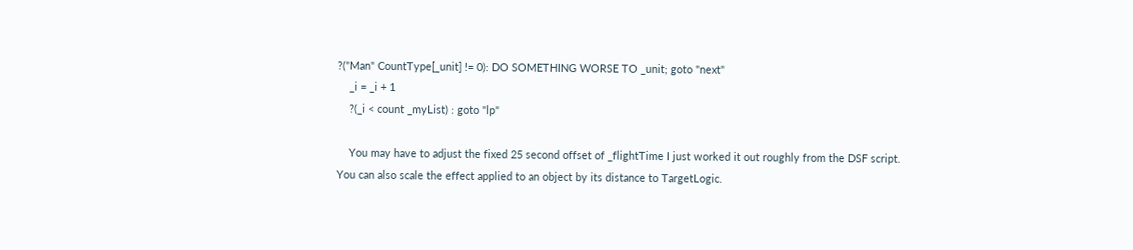?("Man" CountType[_unit] != 0): DO SOMETHING WORSE TO _unit; goto "next"
    _i = _i + 1
    ?(_i < count _myList) : goto "lp"

    You may have to adjust the fixed 25 second offset of _flightTime I just worked it out roughly from the DSF script. You can also scale the effect applied to an object by its distance to TargetLogic.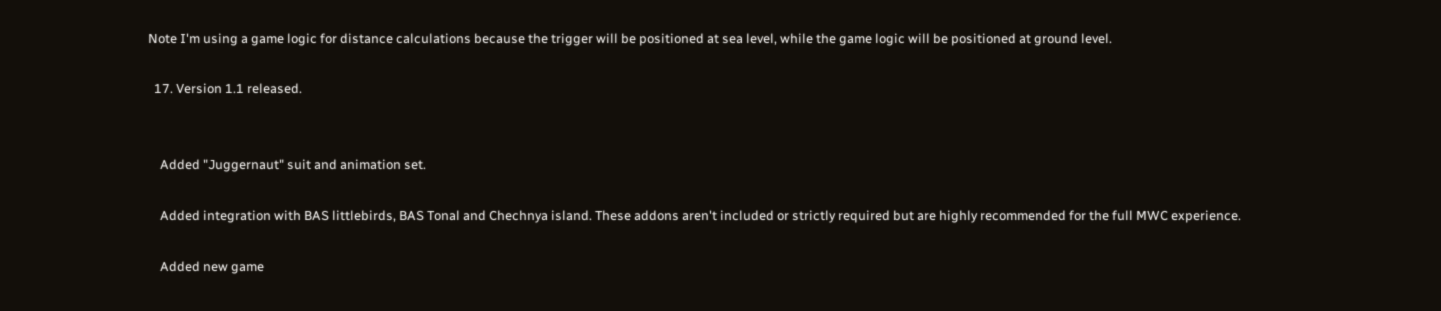Note I'm using a game logic for distance calculations because the trigger will be positioned at sea level, while the game logic will be positioned at ground level.

  17. Version 1.1 released.


    Added "Juggernaut" suit and animation set.

    Added integration with BAS littlebirds, BAS Tonal and Chechnya island. These addons aren't included or strictly required but are highly recommended for the full MWC experience.

    Added new game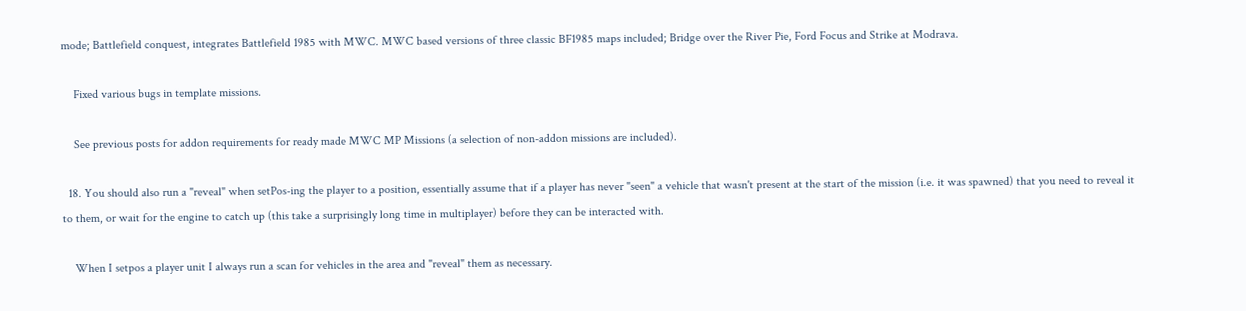mode; Battlefield conquest, integrates Battlefield 1985 with MWC. MWC based versions of three classic BF1985 maps included; Bridge over the River Pie, Ford Focus and Strike at Modrava.

    Fixed various bugs in template missions.

    See previous posts for addon requirements for ready made MWC MP Missions (a selection of non-addon missions are included).

  18. You should also run a "reveal" when setPos-ing the player to a position, essentially assume that if a player has never "seen" a vehicle that wasn't present at the start of the mission (i.e. it was spawned) that you need to reveal it to them, or wait for the engine to catch up (this take a surprisingly long time in multiplayer) before they can be interacted with.

    When I setpos a player unit I always run a scan for vehicles in the area and "reveal" them as necessary.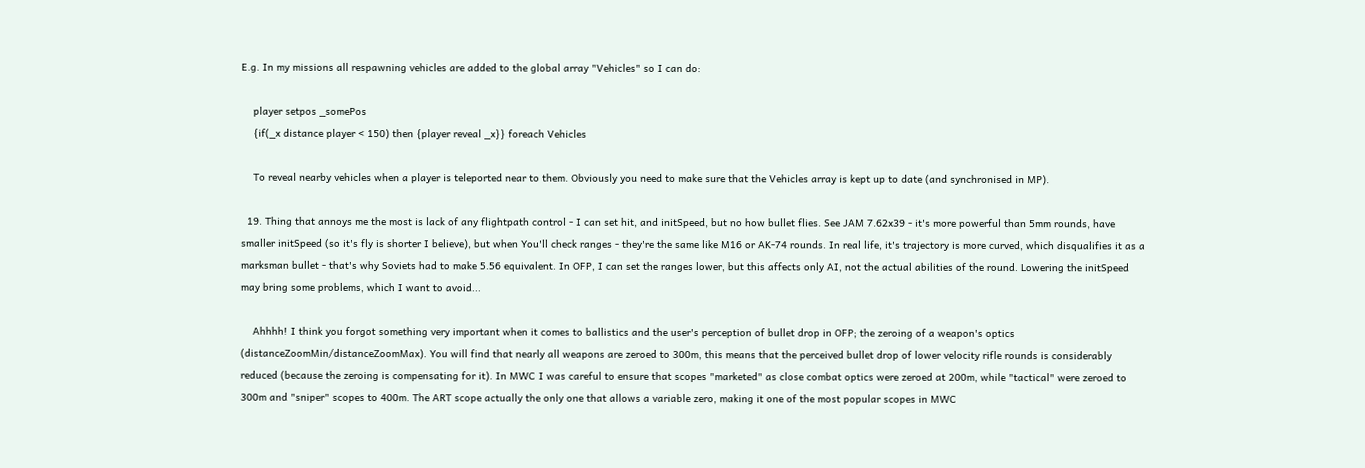E.g. In my missions all respawning vehicles are added to the global array "Vehicles" so I can do:

    player setpos _somePos
    {if(_x distance player < 150) then {player reveal _x}} foreach Vehicles

    To reveal nearby vehicles when a player is teleported near to them. Obviously you need to make sure that the Vehicles array is kept up to date (and synchronised in MP).

  19. Thing that annoys me the most is lack of any flightpath control - I can set hit, and initSpeed, but no how bullet flies. See JAM 7.62x39 - it's more powerful than 5mm rounds, have smaller initSpeed (so it's fly is shorter I believe), but when You'll check ranges - they're the same like M16 or AK-74 rounds. In real life, it's trajectory is more curved, which disqualifies it as a marksman bullet - that's why Soviets had to make 5.56 equivalent. In OFP, I can set the ranges lower, but this affects only AI, not the actual abilities of the round. Lowering the initSpeed may bring some problems, which I want to avoid...

    Ahhhh! I think you forgot something very important when it comes to ballistics and the user's perception of bullet drop in OFP; the zeroing of a weapon's optics (distanceZoomMin/distanceZoomMax). You will find that nearly all weapons are zeroed to 300m, this means that the perceived bullet drop of lower velocity rifle rounds is considerably reduced (because the zeroing is compensating for it). In MWC I was careful to ensure that scopes "marketed" as close combat optics were zeroed at 200m, while "tactical" were zeroed to 300m and "sniper" scopes to 400m. The ART scope actually the only one that allows a variable zero, making it one of the most popular scopes in MWC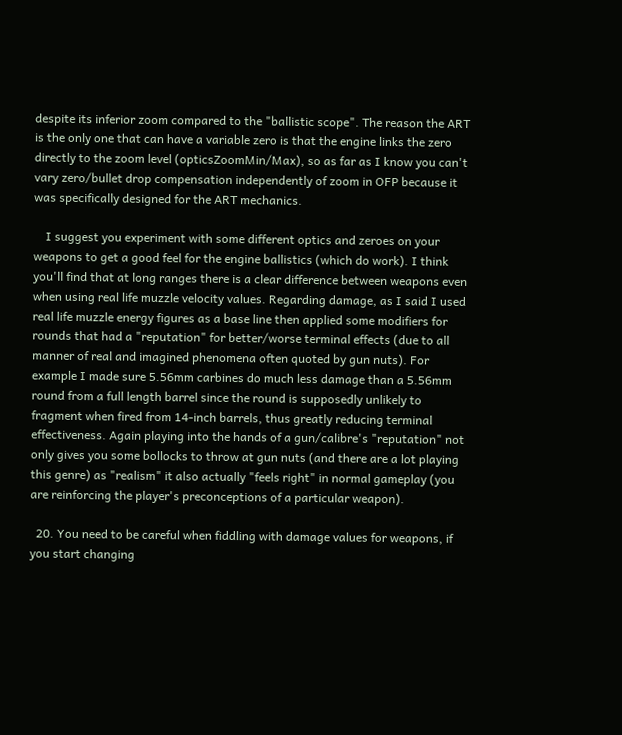despite its inferior zoom compared to the "ballistic scope". The reason the ART is the only one that can have a variable zero is that the engine links the zero directly to the zoom level (opticsZoomMin/Max), so as far as I know you can't vary zero/bullet drop compensation independently of zoom in OFP because it was specifically designed for the ART mechanics.

    I suggest you experiment with some different optics and zeroes on your weapons to get a good feel for the engine ballistics (which do work). I think you'll find that at long ranges there is a clear difference between weapons even when using real life muzzle velocity values. Regarding damage, as I said I used real life muzzle energy figures as a base line then applied some modifiers for rounds that had a "reputation" for better/worse terminal effects (due to all manner of real and imagined phenomena often quoted by gun nuts). For example I made sure 5.56mm carbines do much less damage than a 5.56mm round from a full length barrel since the round is supposedly unlikely to fragment when fired from 14-inch barrels, thus greatly reducing terminal effectiveness. Again playing into the hands of a gun/calibre's "reputation" not only gives you some bollocks to throw at gun nuts (and there are a lot playing this genre) as "realism" it also actually "feels right" in normal gameplay (you are reinforcing the player's preconceptions of a particular weapon).

  20. You need to be careful when fiddling with damage values for weapons, if you start changing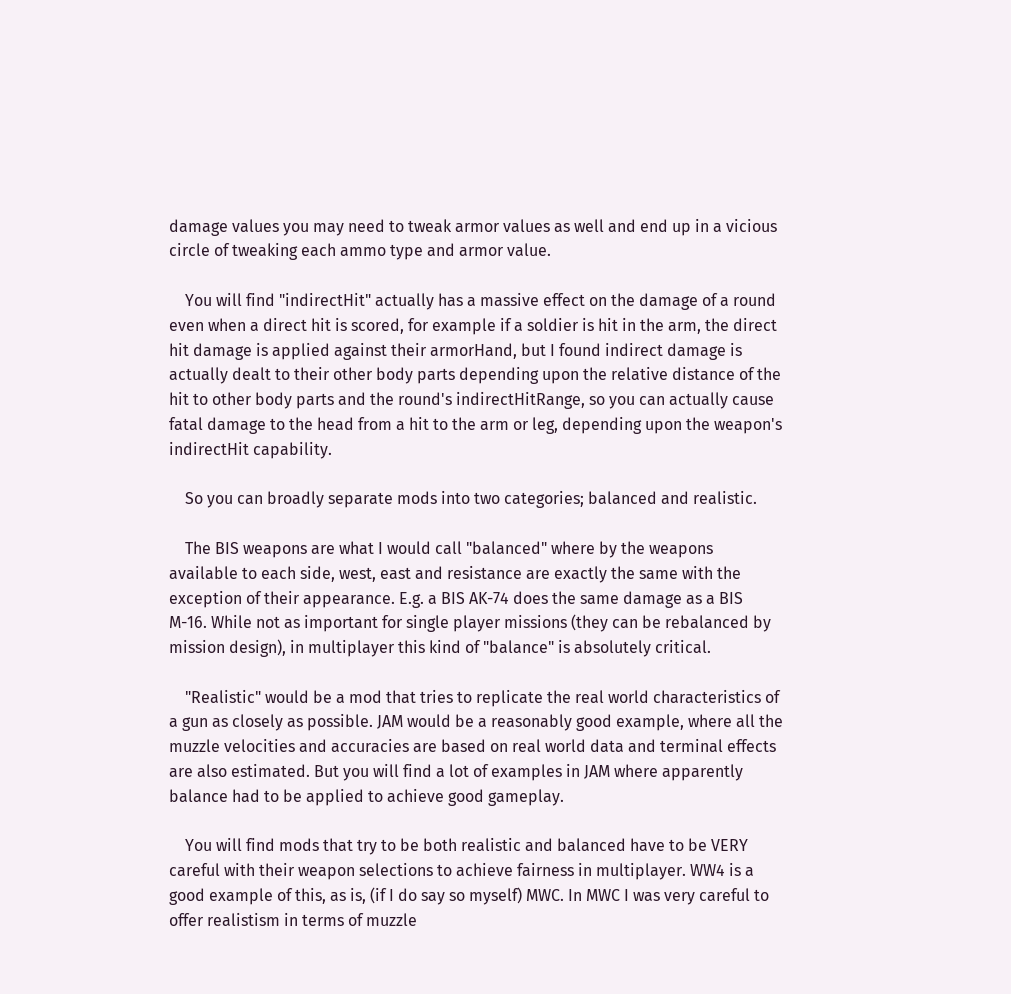damage values you may need to tweak armor values as well and end up in a vicious circle of tweaking each ammo type and armor value.

    You will find "indirectHit" actually has a massive effect on the damage of a round even when a direct hit is scored, for example if a soldier is hit in the arm, the direct hit damage is applied against their armorHand, but I found indirect damage is actually dealt to their other body parts depending upon the relative distance of the hit to other body parts and the round's indirectHitRange, so you can actually cause fatal damage to the head from a hit to the arm or leg, depending upon the weapon's indirectHit capability.

    So you can broadly separate mods into two categories; balanced and realistic.

    The BIS weapons are what I would call "balanced" where by the weapons available to each side, west, east and resistance are exactly the same with the exception of their appearance. E.g. a BIS AK-74 does the same damage as a BIS M-16. While not as important for single player missions (they can be rebalanced by mission design), in multiplayer this kind of "balance" is absolutely critical.

    "Realistic" would be a mod that tries to replicate the real world characteristics of a gun as closely as possible. JAM would be a reasonably good example, where all the muzzle velocities and accuracies are based on real world data and terminal effects are also estimated. But you will find a lot of examples in JAM where apparently balance had to be applied to achieve good gameplay.

    You will find mods that try to be both realistic and balanced have to be VERY careful with their weapon selections to achieve fairness in multiplayer. WW4 is a good example of this, as is, (if I do say so myself) MWC. In MWC I was very careful to offer realistism in terms of muzzle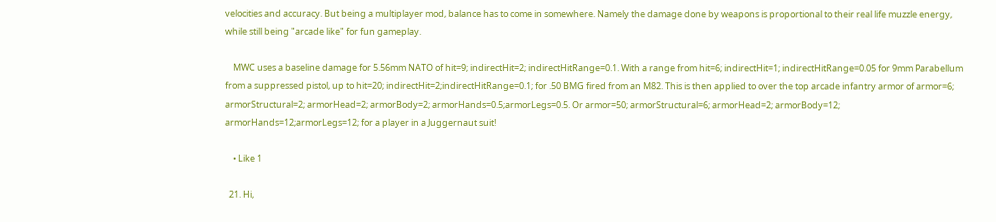velocities and accuracy. But being a multiplayer mod, balance has to come in somewhere. Namely the damage done by weapons is proportional to their real life muzzle energy, while still being "arcade like" for fun gameplay.

    MWC uses a baseline damage for 5.56mm NATO of hit=9; indirectHit=2; indirectHitRange=0.1. With a range from hit=6; indirectHit=1; indirectHitRange=0.05 for 9mm Parabellum from a suppressed pistol, up to hit=20; indirectHit=2;indirectHitRange=0.1; for .50 BMG fired from an M82. This is then applied to over the top arcade infantry armor of armor=6; armorStructural=2; armorHead=2; armorBody=2; armorHands=0.5;armorLegs=0.5. Or armor=50; armorStructural=6; armorHead=2; armorBody=12; armorHands=12;armorLegs=12; for a player in a Juggernaut suit!

    • Like 1

  21. Hi,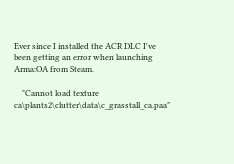Ever since I installed the ACR DLC I've been getting an error when launching Arma:OA from Steam.

    "Cannot load texture ca\plants2\clutter\data\c_grasstall_ca.paa"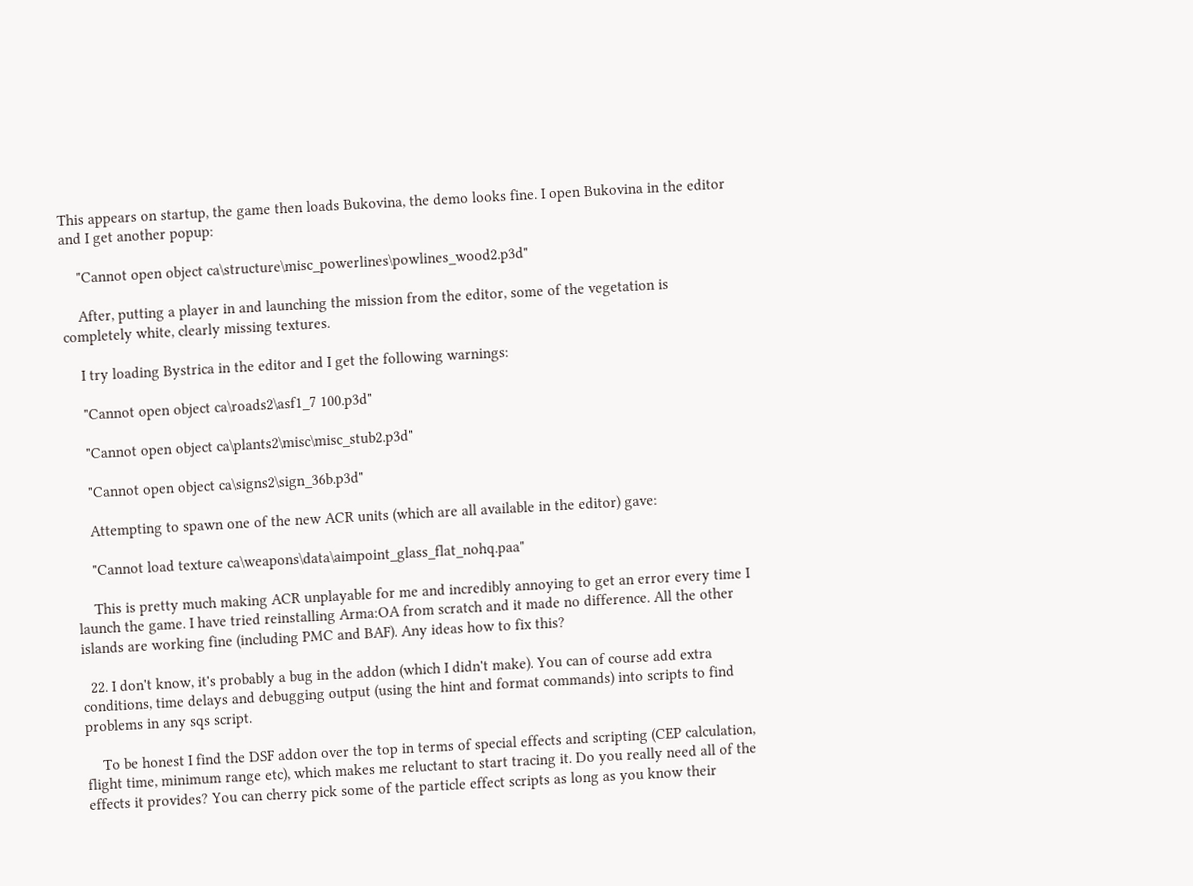This appears on startup, the game then loads Bukovina, the demo looks fine. I open Bukovina in the editor and I get another popup:

    "Cannot open object ca\structure\misc_powerlines\powlines_wood2.p3d"

    After, putting a player in and launching the mission from the editor, some of the vegetation is completely white, clearly missing textures.

    I try loading Bystrica in the editor and I get the following warnings:

    "Cannot open object ca\roads2\asf1_7 100.p3d"

    "Cannot open object ca\plants2\misc\misc_stub2.p3d"

    "Cannot open object ca\signs2\sign_36b.p3d"

    Attempting to spawn one of the new ACR units (which are all available in the editor) gave:

    "Cannot load texture ca\weapons\data\aimpoint_glass_flat_nohq.paa"

    This is pretty much making ACR unplayable for me and incredibly annoying to get an error every time I launch the game. I have tried reinstalling Arma:OA from scratch and it made no difference. All the other islands are working fine (including PMC and BAF). Any ideas how to fix this?

  22. I don't know, it's probably a bug in the addon (which I didn't make). You can of course add extra conditions, time delays and debugging output (using the hint and format commands) into scripts to find problems in any sqs script.

    To be honest I find the DSF addon over the top in terms of special effects and scripting (CEP calculation, flight time, minimum range etc), which makes me reluctant to start tracing it. Do you really need all of the effects it provides? You can cherry pick some of the particle effect scripts as long as you know their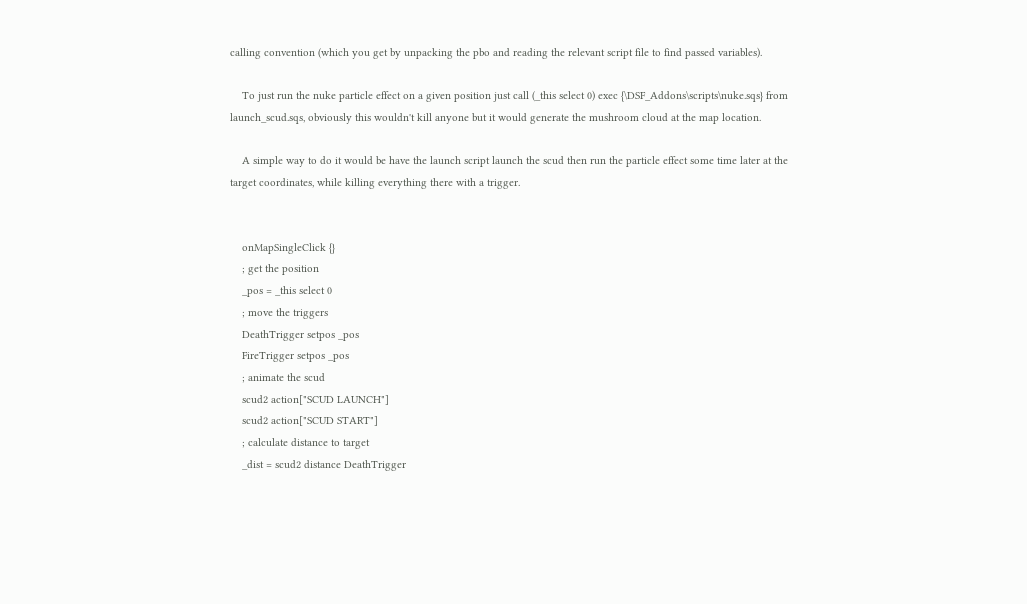calling convention (which you get by unpacking the pbo and reading the relevant script file to find passed variables).

    To just run the nuke particle effect on a given position just call (_this select 0) exec {\DSF_Addons\scripts\nuke.sqs} from launch_scud.sqs, obviously this wouldn't kill anyone but it would generate the mushroom cloud at the map location.

    A simple way to do it would be have the launch script launch the scud then run the particle effect some time later at the target coordinates, while killing everything there with a trigger.


    onMapSingleClick {}
    ; get the position
    _pos = _this select 0
    ; move the triggers
    DeathTrigger setpos _pos
    FireTrigger setpos _pos
    ; animate the scud
    scud2 action["SCUD LAUNCH"]
    scud2 action["SCUD START"]
    ; calculate distance to target
    _dist = scud2 distance DeathTrigger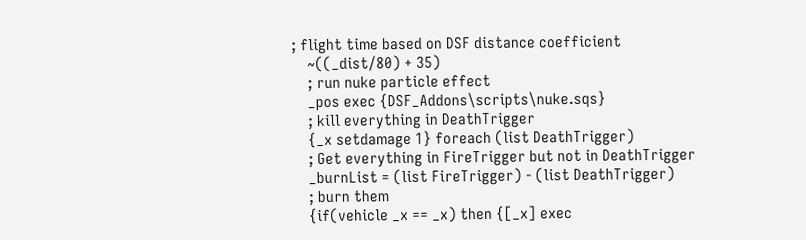; flight time based on DSF distance coefficient
    ~((_dist/80) + 35)
    ; run nuke particle effect
    _pos exec {DSF_Addons\scripts\nuke.sqs}
    ; kill everything in DeathTrigger
    {_x setdamage 1} foreach (list DeathTrigger)
    ; Get everything in FireTrigger but not in DeathTrigger
    _burnList = (list FireTrigger) - (list DeathTrigger)
    ; burn them
    {if(vehicle _x == _x) then {[_x] exec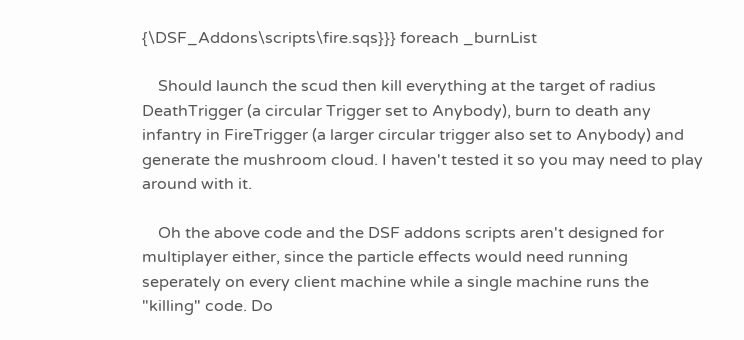{\DSF_Addons\scripts\fire.sqs}}} foreach _burnList

    Should launch the scud then kill everything at the target of radius DeathTrigger (a circular Trigger set to Anybody), burn to death any infantry in FireTrigger (a larger circular trigger also set to Anybody) and generate the mushroom cloud. I haven't tested it so you may need to play around with it.

    Oh the above code and the DSF addons scripts aren't designed for multiplayer either, since the particle effects would need running seperately on every client machine while a single machine runs the "killing" code. Do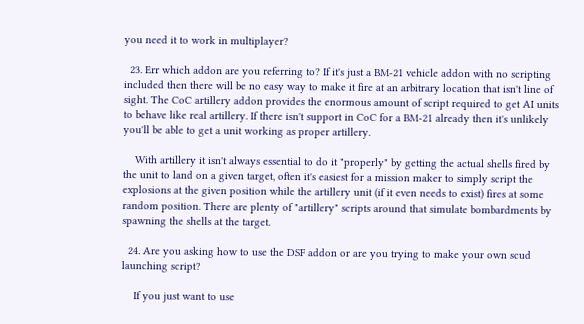you need it to work in multiplayer?

  23. Err which addon are you referring to? If it's just a BM-21 vehicle addon with no scripting included then there will be no easy way to make it fire at an arbitrary location that isn't line of sight. The CoC artillery addon provides the enormous amount of script required to get AI units to behave like real artillery. If there isn't support in CoC for a BM-21 already then it's unlikely you'll be able to get a unit working as proper artillery.

    With artillery it isn't always essential to do it "properly" by getting the actual shells fired by the unit to land on a given target, often it's easiest for a mission maker to simply script the explosions at the given position while the artillery unit (if it even needs to exist) fires at some random position. There are plenty of "artillery" scripts around that simulate bombardments by spawning the shells at the target.

  24. Are you asking how to use the DSF addon or are you trying to make your own scud launching script?

    If you just want to use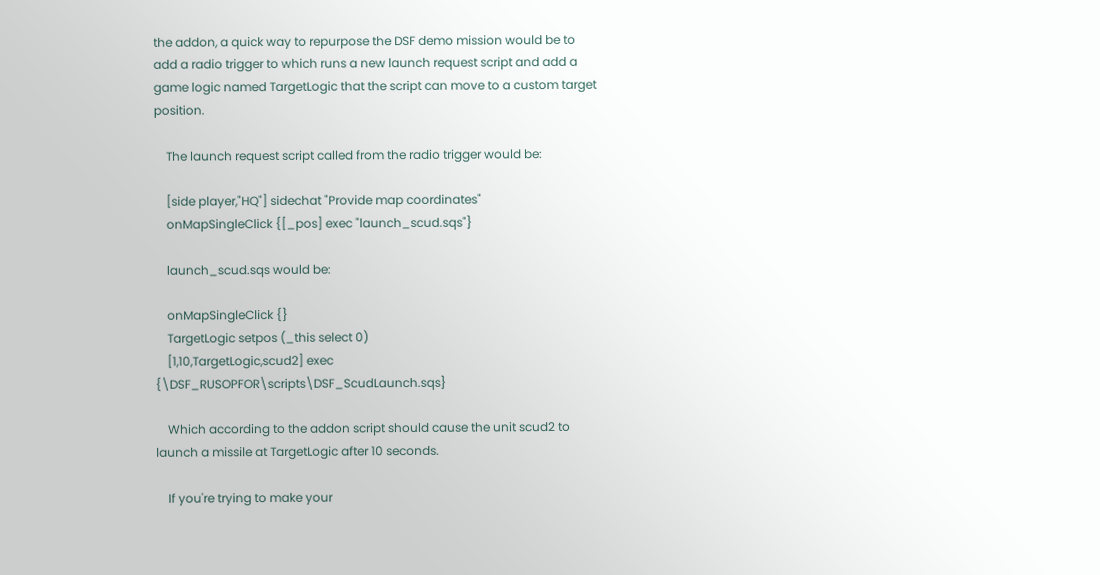the addon, a quick way to repurpose the DSF demo mission would be to add a radio trigger to which runs a new launch request script and add a game logic named TargetLogic that the script can move to a custom target position.

    The launch request script called from the radio trigger would be:

    [side player,"HQ"] sidechat "Provide map coordinates"
    onMapSingleClick {[_pos] exec "launch_scud.sqs"}

    launch_scud.sqs would be:

    onMapSingleClick {}
    TargetLogic setpos (_this select 0)
    [1,10,TargetLogic,scud2] exec {\DSF_RUSOPFOR\scripts\DSF_ScudLaunch.sqs}

    Which according to the addon script should cause the unit scud2 to launch a missile at TargetLogic after 10 seconds.

    If you're trying to make your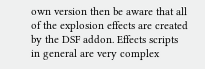own version then be aware that all of the explosion effects are created by the DSF addon. Effects scripts in general are very complex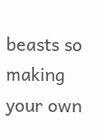beasts so making your own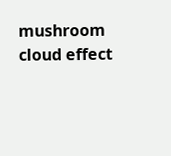mushroom cloud effect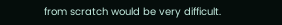from scratch would be very difficult.